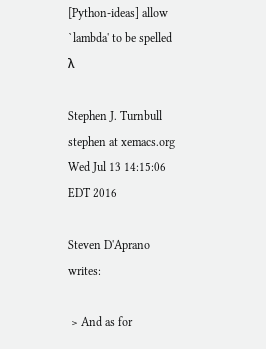[Python-ideas] allow `lambda' to be spelled λ

Stephen J. Turnbull stephen at xemacs.org
Wed Jul 13 14:15:06 EDT 2016

Steven D'Aprano writes:

 > And as for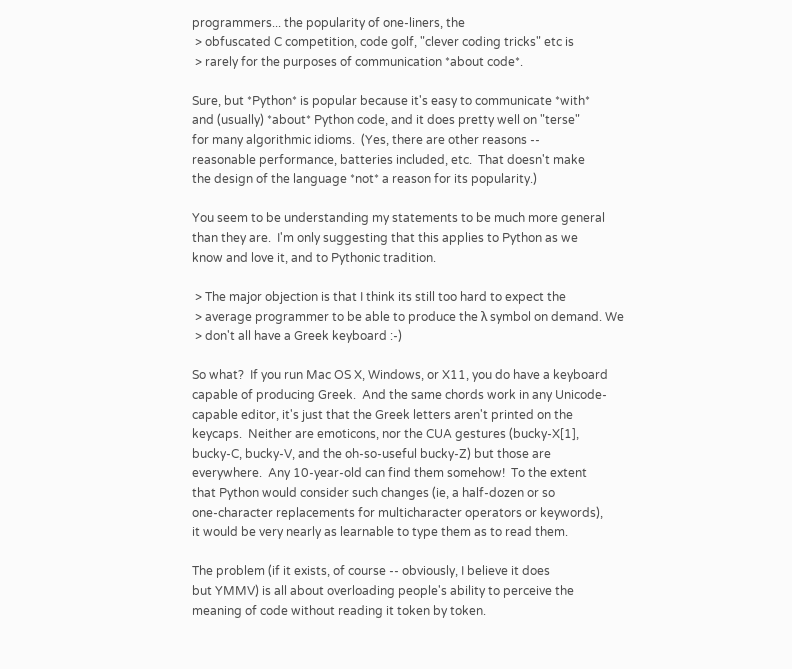programmers... the popularity of one-liners, the
 > obfuscated C competition, code golf, "clever coding tricks" etc is
 > rarely for the purposes of communication *about code*.

Sure, but *Python* is popular because it's easy to communicate *with*
and (usually) *about* Python code, and it does pretty well on "terse"
for many algorithmic idioms.  (Yes, there are other reasons --
reasonable performance, batteries included, etc.  That doesn't make
the design of the language *not* a reason for its popularity.)

You seem to be understanding my statements to be much more general
than they are.  I'm only suggesting that this applies to Python as we
know and love it, and to Pythonic tradition.

 > The major objection is that I think its still too hard to expect the
 > average programmer to be able to produce the λ symbol on demand. We
 > don't all have a Greek keyboard :-)

So what?  If you run Mac OS X, Windows, or X11, you do have a keyboard
capable of producing Greek.  And the same chords work in any Unicode-
capable editor, it's just that the Greek letters aren't printed on the
keycaps.  Neither are emoticons, nor the CUA gestures (bucky-X[1],
bucky-C, bucky-V, and the oh-so-useful bucky-Z) but those are
everywhere.  Any 10-year-old can find them somehow!  To the extent
that Python would consider such changes (ie, a half-dozen or so
one-character replacements for multicharacter operators or keywords),
it would be very nearly as learnable to type them as to read them.

The problem (if it exists, of course -- obviously, I believe it does
but YMMV) is all about overloading people's ability to perceive the
meaning of code without reading it token by token.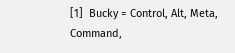[1]  Bucky = Control, Alt, Meta, Command,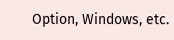Option, Windows, etc.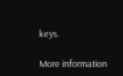keys.

More information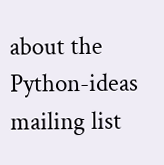about the Python-ideas mailing list